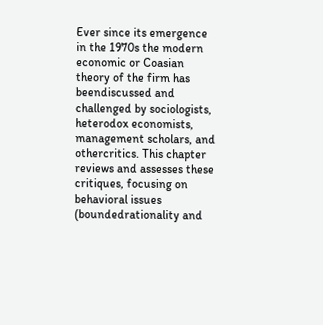Ever since its emergence in the 1970s the modern economic or Coasian theory of the firm has beendiscussed and challenged by sociologists, heterodox economists, management scholars, and othercritics. This chapter reviews and assesses these critiques, focusing on behavioral issues (boundedrationality and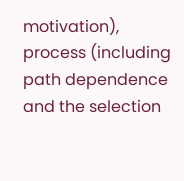motivation), process (including path dependence and the selection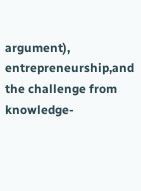argument), entrepreneurship,and the challenge from knowledge-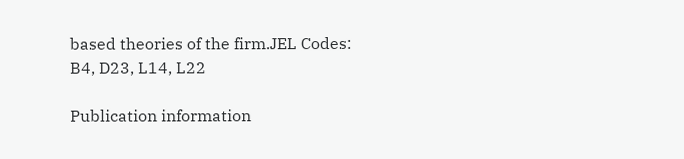based theories of the firm.JEL Codes: B4, D23, L14, L22

Publication information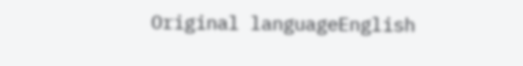Original languageEnglish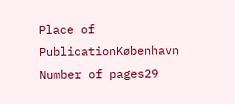Place of PublicationKøbenhavn
Number of pages29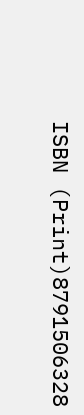ISBN (Print)8791506328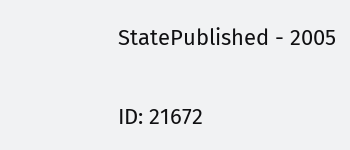StatePublished - 2005

ID: 21672